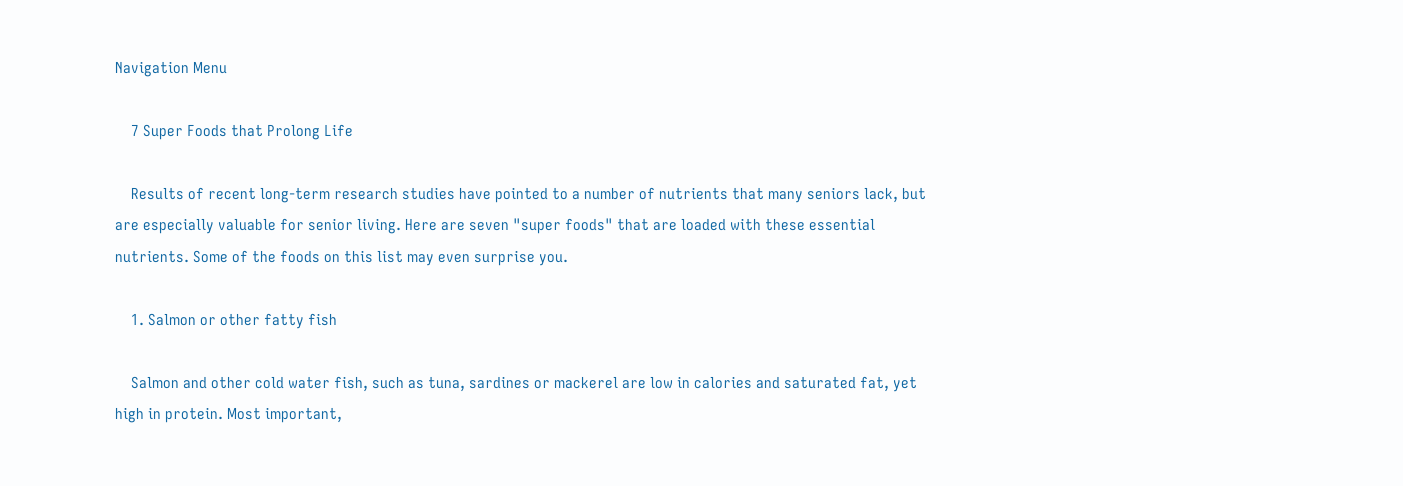Navigation Menu

    7 Super Foods that Prolong Life

    Results of recent long-term research studies have pointed to a number of nutrients that many seniors lack, but are especially valuable for senior living. Here are seven "super foods" that are loaded with these essential nutrients. Some of the foods on this list may even surprise you.

    1. Salmon or other fatty fish

    Salmon and other cold water fish, such as tuna, sardines or mackerel are low in calories and saturated fat, yet high in protein. Most important,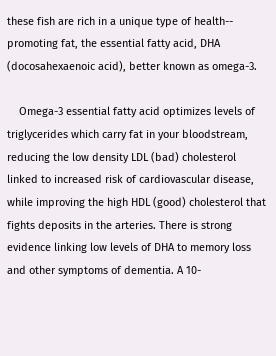these fish are rich in a unique type of health-- promoting fat, the essential fatty acid, DHA (docosahexaenoic acid), better known as omega-3.

    Omega-3 essential fatty acid optimizes levels of triglycerides which carry fat in your bloodstream, reducing the low density LDL (bad) cholesterol linked to increased risk of cardiovascular disease, while improving the high HDL (good) cholesterol that fights deposits in the arteries. There is strong evidence linking low levels of DHA to memory loss and other symptoms of dementia. A 10-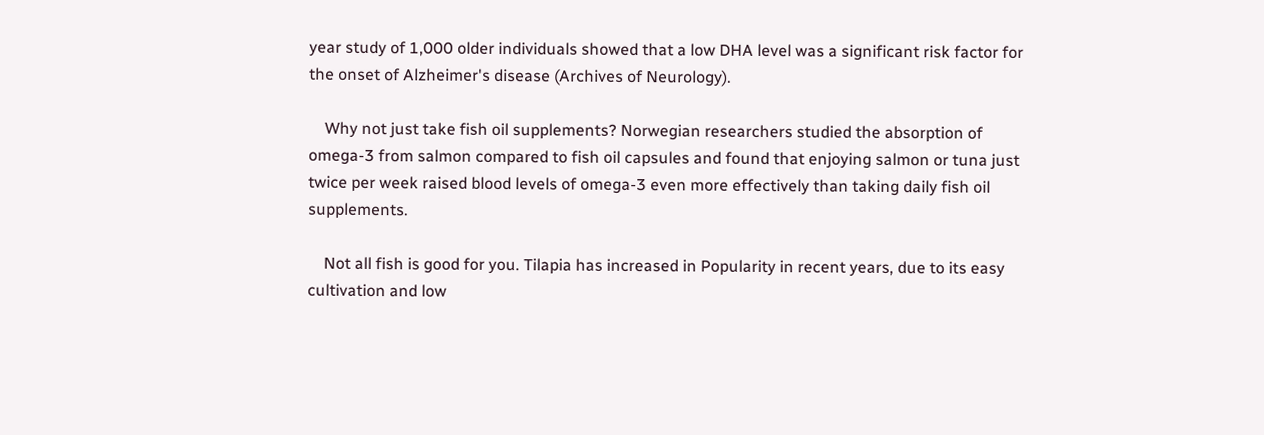year study of 1,000 older individuals showed that a low DHA level was a significant risk factor for the onset of Alzheimer's disease (Archives of Neurology).

    Why not just take fish oil supplements? Norwegian researchers studied the absorption of omega-3 from salmon compared to fish oil capsules and found that enjoying salmon or tuna just twice per week raised blood levels of omega-3 even more effectively than taking daily fish oil supplements.

    Not all fish is good for you. Tilapia has increased in Popularity in recent years, due to its easy cultivation and low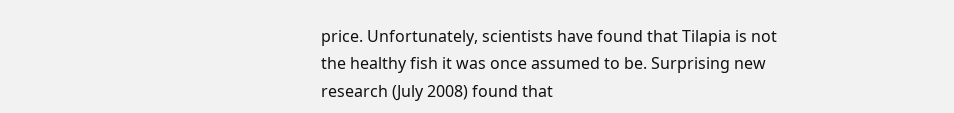price. Unfortunately, scientists have found that Tilapia is not the healthy fish it was once assumed to be. Surprising new research (July 2008) found that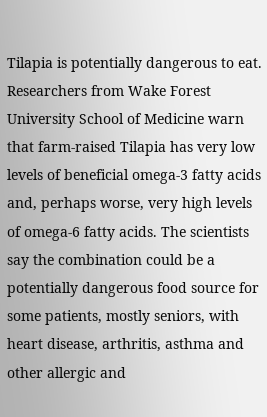Tilapia is potentially dangerous to eat. Researchers from Wake Forest University School of Medicine warn that farm-raised Tilapia has very low levels of beneficial omega-3 fatty acids and, perhaps worse, very high levels of omega-6 fatty acids. The scientists say the combination could be a potentially dangerous food source for some patients, mostly seniors, with heart disease, arthritis, asthma and other allergic and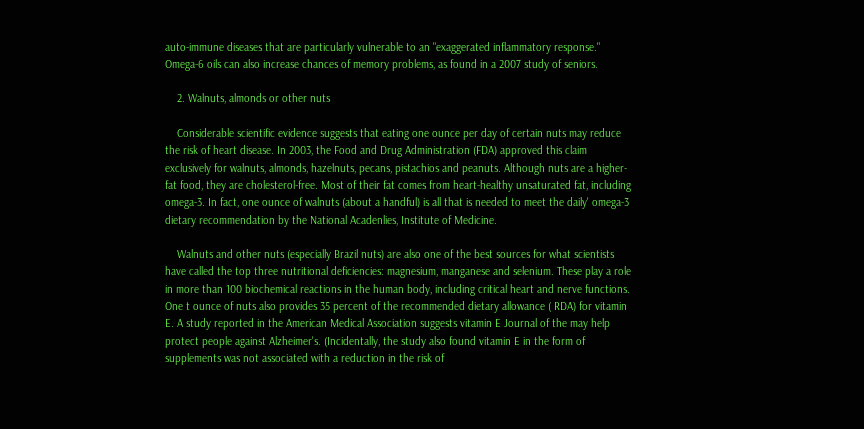auto-immune diseases that are particularly vulnerable to an "exaggerated inflammatory response." Omega-6 oils can also increase chances of memory problems, as found in a 2007 study of seniors.

    2. Walnuts, almonds or other nuts

    Considerable scientific evidence suggests that eating one ounce per day of certain nuts may reduce the risk of heart disease. In 2003, the Food and Drug Administration (FDA) approved this claim exclusively for walnuts, almonds, hazelnuts, pecans, pistachios and peanuts. Although nuts are a higher-fat food, they are cholesterol-free. Most of their fat comes from heart-healthy unsaturated fat, including omega-3. In fact, one ounce of walnuts (about a handful) is all that is needed to meet the daily' omega-3 dietary recommendation by the National Acadenlies, Institute of Medicine.

    Walnuts and other nuts (especially Brazil nuts) are also one of the best sources for what scientists have called the top three nutritional deficiencies: magnesium, manganese and selenium. These play a role in more than 100 biochemical reactions in the human body, including critical heart and nerve functions. One t ounce of nuts also provides 35 percent of the recommended dietary allowance ( RDA) for vitamin E. A study reported in the American Medical Association suggests vitamin E Journal of the may help protect people against Alzheimer's. (Incidentally, the study also found vitamin E in the form of supplements was not associated with a reduction in the risk of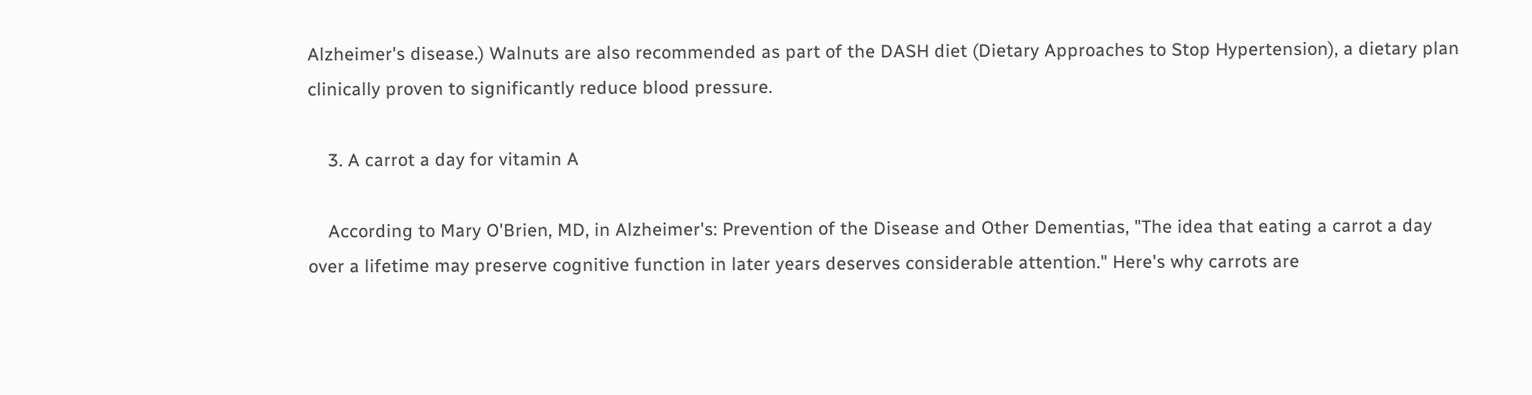Alzheimer's disease.) Walnuts are also recommended as part of the DASH diet (Dietary Approaches to Stop Hypertension), a dietary plan clinically proven to significantly reduce blood pressure.

    3. A carrot a day for vitamin A

    According to Mary O'Brien, MD, in Alzheimer's: Prevention of the Disease and Other Dementias, "The idea that eating a carrot a day over a lifetime may preserve cognitive function in later years deserves considerable attention." Here's why carrots are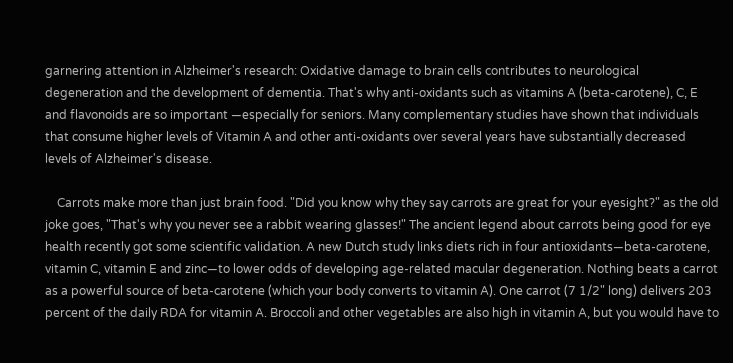garnering attention in Alzheimer's research: Oxidative damage to brain cells contributes to neurological degeneration and the development of dementia. That's why anti-oxidants such as vitamins A (beta-carotene), C, E and flavonoids are so important —especially for seniors. Many complementary studies have shown that individuals that consume higher levels of Vitamin A and other anti-oxidants over several years have substantially decreased levels of Alzheimer's disease.

    Carrots make more than just brain food. "Did you know why they say carrots are great for your eyesight?" as the old joke goes, "That's why you never see a rabbit wearing glasses!" The ancient legend about carrots being good for eye health recently got some scientific validation. A new Dutch study links diets rich in four antioxidants—beta-carotene, vitamin C, vitamin E and zinc—to lower odds of developing age-related macular degeneration. Nothing beats a carrot as a powerful source of beta-carotene (which your body converts to vitamin A). One carrot (7 1/2" long) delivers 203 percent of the daily RDA for vitamin A. Broccoli and other vegetables are also high in vitamin A, but you would have to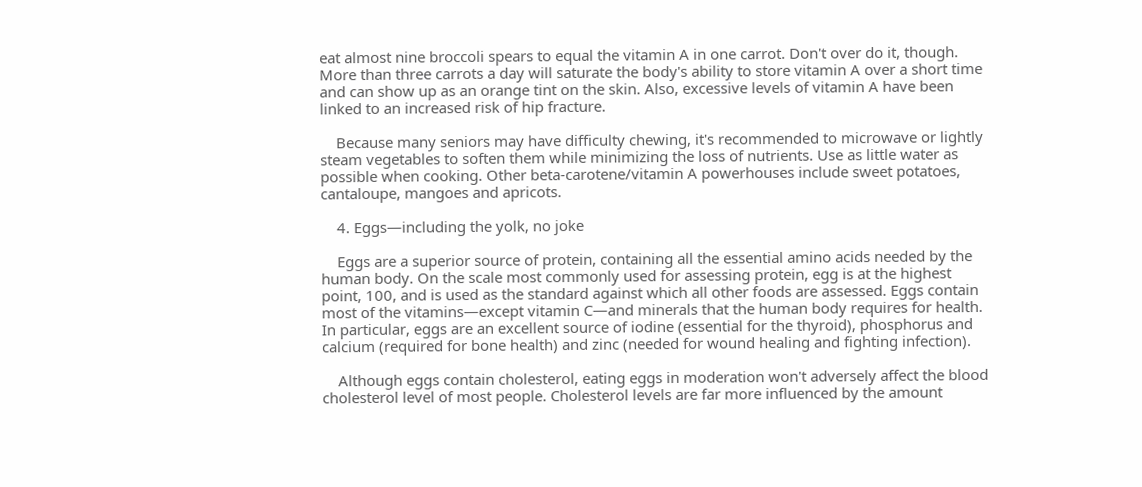eat almost nine broccoli spears to equal the vitamin A in one carrot. Don't over do it, though. More than three carrots a day will saturate the body's ability to store vitamin A over a short time and can show up as an orange tint on the skin. Also, excessive levels of vitamin A have been linked to an increased risk of hip fracture.

    Because many seniors may have difficulty chewing, it's recommended to microwave or lightly steam vegetables to soften them while minimizing the loss of nutrients. Use as little water as possible when cooking. Other beta-carotene/vitamin A powerhouses include sweet potatoes, cantaloupe, mangoes and apricots.

    4. Eggs—including the yolk, no joke

    Eggs are a superior source of protein, containing all the essential amino acids needed by the human body. On the scale most commonly used for assessing protein, egg is at the highest point, 100, and is used as the standard against which all other foods are assessed. Eggs contain most of the vitamins—except vitamin C—and minerals that the human body requires for health. In particular, eggs are an excellent source of iodine (essential for the thyroid), phosphorus and calcium (required for bone health) and zinc (needed for wound healing and fighting infection).

    Although eggs contain cholesterol, eating eggs in moderation won't adversely affect the blood cholesterol level of most people. Cholesterol levels are far more influenced by the amount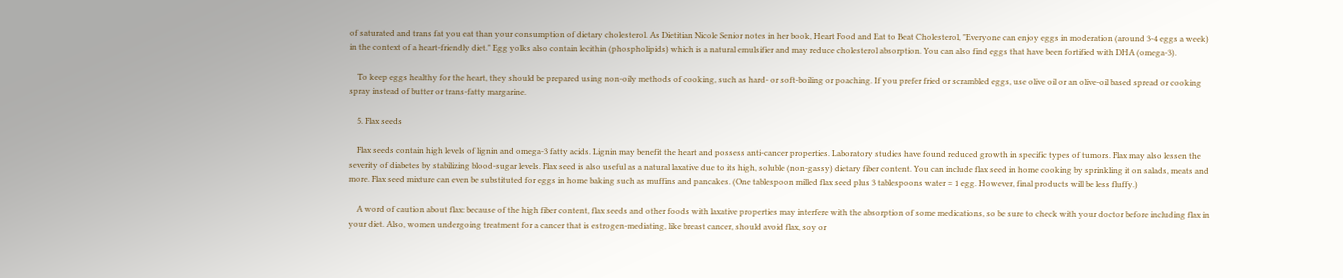of saturated and trans fat you eat than your consumption of dietary cholesterol. As Dietitian Nicole Senior notes in her book, Heart Food and Eat to Beat Cholesterol, "Everyone can enjoy eggs in moderation (around 3-4 eggs a week) in the context of a heart-friendly diet." Egg yolks also contain lecithin (phospholipids) which is a natural emulsifier and may reduce cholesterol absorption. You can also find eggs that have been fortified with DHA (omega-3).

    To keep eggs healthy for the heart, they should be prepared using non-oily methods of cooking, such as hard- or soft-boiling or poaching. If you prefer fried or scrambled eggs, use olive oil or an olive-oil based spread or cooking spray instead of butter or trans-fatty margarine.

    5. Flax seeds

    Flax seeds contain high levels of lignin and omega-3 fatty acids. Lignin may benefit the heart and possess anti-cancer properties. Laboratory studies have found reduced growth in specific types of tumors. Flax may also lessen the severity of diabetes by stabilizing blood-sugar levels. Flax seed is also useful as a natural laxative due to its high, soluble (non-gassy) dietary fiber content. You can include flax seed in home cooking by sprinkling it on salads, meats and more. Flax seed mixture can even be substituted for eggs in home baking such as muffins and pancakes. (One tablespoon milled flax seed plus 3 tablespoons water = 1 egg. However, final products will be less fluffy.)

    A word of caution about flax: because of the high fiber content, flax seeds and other foods with laxative properties may interfere with the absorption of some medications, so be sure to check with your doctor before including flax in your diet. Also, women undergoing treatment for a cancer that is estrogen-mediating, like breast cancer, should avoid flax, soy or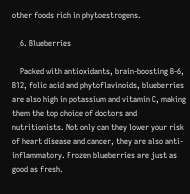other foods rich in phytoestrogens.

    6. Blueberries

    Packed with antioxidants, brain-boosting B-6, B12, folic acid and phytoflavinoids, blueberries are also high in potassium and vitamin C, making them the top choice of doctors and nutritionists. Not only can they lower your risk of heart disease and cancer, they are also anti-inflammatory. Frozen blueberries are just as good as fresh.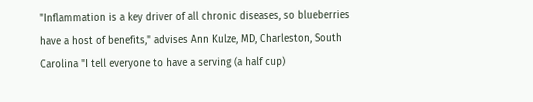"Inflammation is a key driver of all chronic diseases, so blueberries have a host of benefits," advises Ann Kulze, MD, Charleston, South Carolina "I tell everyone to have a serving (a half cup)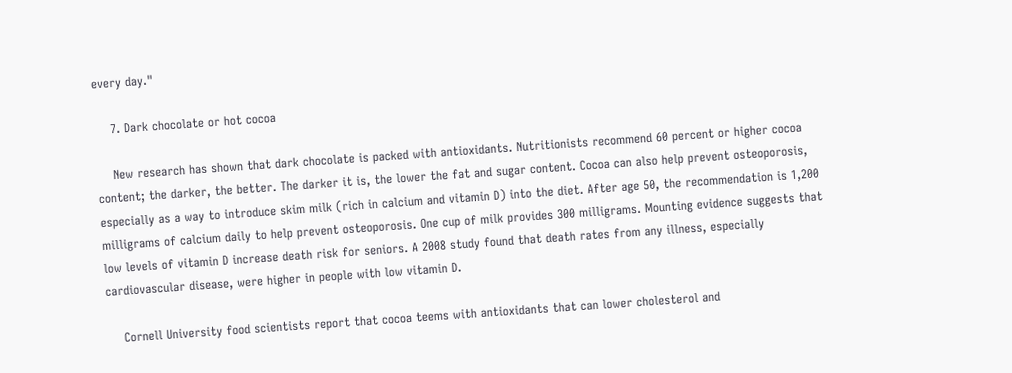every day."

    7. Dark chocolate or hot cocoa

    New research has shown that dark chocolate is packed with antioxidants. Nutritionists recommend 60 percent or higher cocoa content; the darker, the better. The darker it is, the lower the fat and sugar content. Cocoa can also help prevent osteoporosis, especially as a way to introduce skim milk (rich in calcium and vitamin D) into the diet. After age 50, the recommendation is 1,200 milligrams of calcium daily to help prevent osteoporosis. One cup of milk provides 300 milligrams. Mounting evidence suggests that low levels of vitamin D increase death risk for seniors. A 2008 study found that death rates from any illness, especially cardiovascular disease, were higher in people with low vitamin D.

    Cornell University food scientists report that cocoa teems with antioxidants that can lower cholesterol and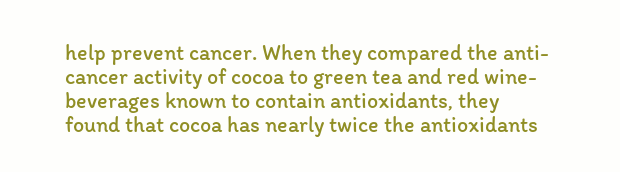help prevent cancer. When they compared the anti-cancer activity of cocoa to green tea and red wine-beverages known to contain antioxidants, they found that cocoa has nearly twice the antioxidants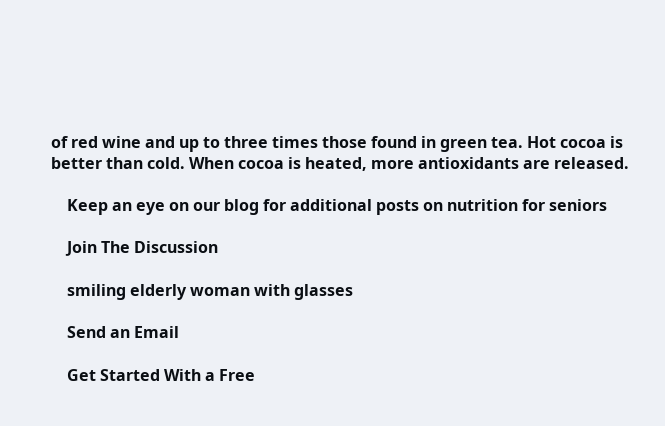of red wine and up to three times those found in green tea. Hot cocoa is better than cold. When cocoa is heated, more antioxidants are released.

    Keep an eye on our blog for additional posts on nutrition for seniors

    Join The Discussion

    smiling elderly woman with glasses

    Send an Email

    Get Started With a Free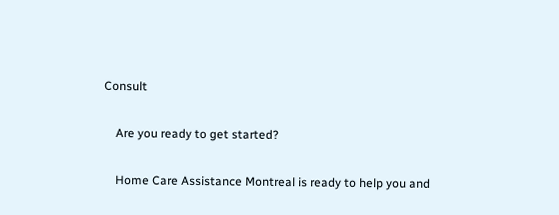Consult

    Are you ready to get started?

    Home Care Assistance Montreal is ready to help you and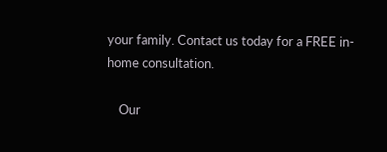your family. Contact us today for a FREE in-home consultation.

    Our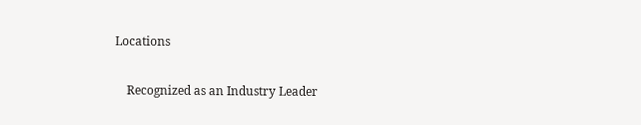Locations

    Recognized as an Industry Leader